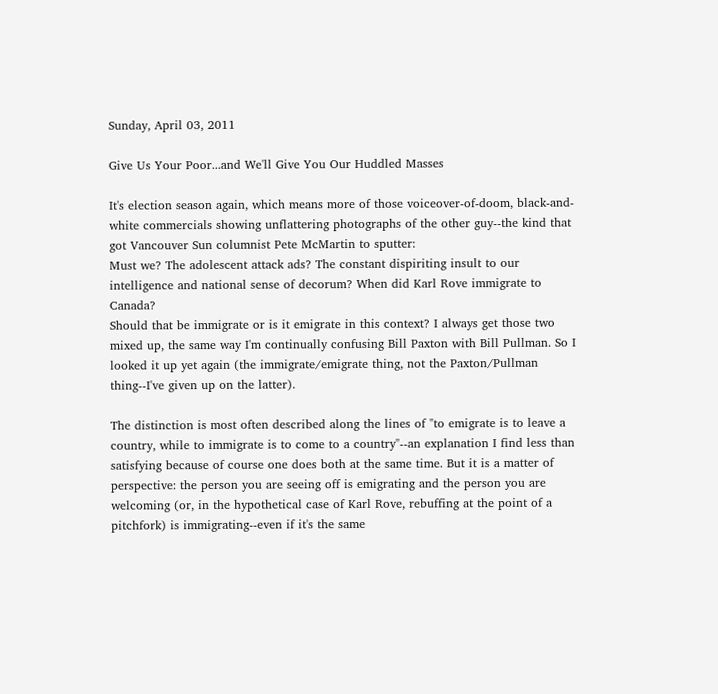Sunday, April 03, 2011

Give Us Your Poor...and We'll Give You Our Huddled Masses

It's election season again, which means more of those voiceover-of-doom, black-and-white commercials showing unflattering photographs of the other guy--the kind that got Vancouver Sun columnist Pete McMartin to sputter:
Must we? The adolescent attack ads? The constant dispiriting insult to our intelligence and national sense of decorum? When did Karl Rove immigrate to Canada?
Should that be immigrate or is it emigrate in this context? I always get those two mixed up, the same way I'm continually confusing Bill Paxton with Bill Pullman. So I looked it up yet again (the immigrate/emigrate thing, not the Paxton/Pullman thing--I've given up on the latter).

The distinction is most often described along the lines of "to emigrate is to leave a country, while to immigrate is to come to a country"--an explanation I find less than satisfying because of course one does both at the same time. But it is a matter of perspective: the person you are seeing off is emigrating and the person you are welcoming (or, in the hypothetical case of Karl Rove, rebuffing at the point of a pitchfork) is immigrating--even if it's the same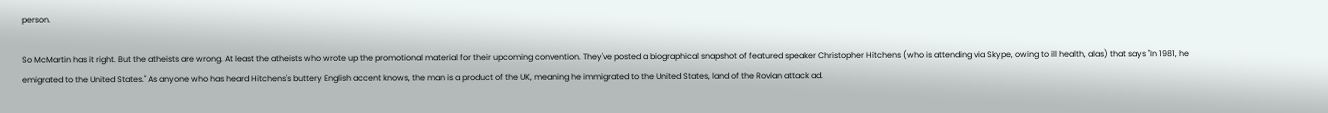person.

So McMartin has it right. But the atheists are wrong. At least the atheists who wrote up the promotional material for their upcoming convention. They've posted a biographical snapshot of featured speaker Christopher Hitchens (who is attending via Skype, owing to ill health, alas) that says "In 1981, he emigrated to the United States." As anyone who has heard Hitchens's buttery English accent knows, the man is a product of the UK, meaning he immigrated to the United States, land of the Rovian attack ad.